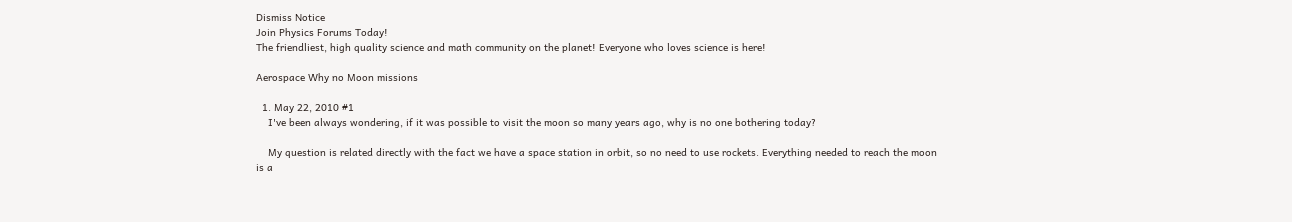Dismiss Notice
Join Physics Forums Today!
The friendliest, high quality science and math community on the planet! Everyone who loves science is here!

Aerospace Why no Moon missions

  1. May 22, 2010 #1
    I've been always wondering, if it was possible to visit the moon so many years ago, why is no one bothering today?

    My question is related directly with the fact we have a space station in orbit, so no need to use rockets. Everything needed to reach the moon is a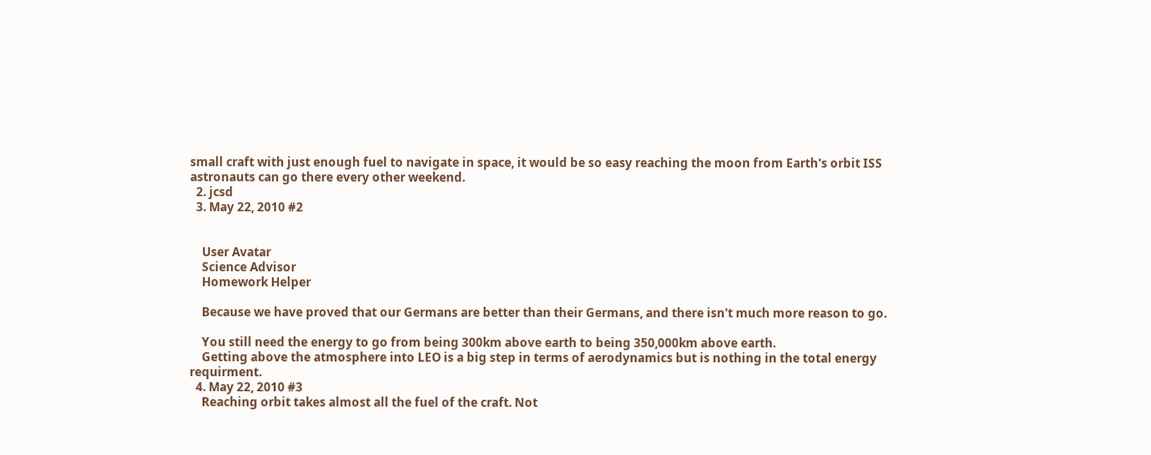small craft with just enough fuel to navigate in space, it would be so easy reaching the moon from Earth's orbit ISS astronauts can go there every other weekend.
  2. jcsd
  3. May 22, 2010 #2


    User Avatar
    Science Advisor
    Homework Helper

    Because we have proved that our Germans are better than their Germans, and there isn't much more reason to go.

    You still need the energy to go from being 300km above earth to being 350,000km above earth.
    Getting above the atmosphere into LEO is a big step in terms of aerodynamics but is nothing in the total energy requirment.
  4. May 22, 2010 #3
    Reaching orbit takes almost all the fuel of the craft. Not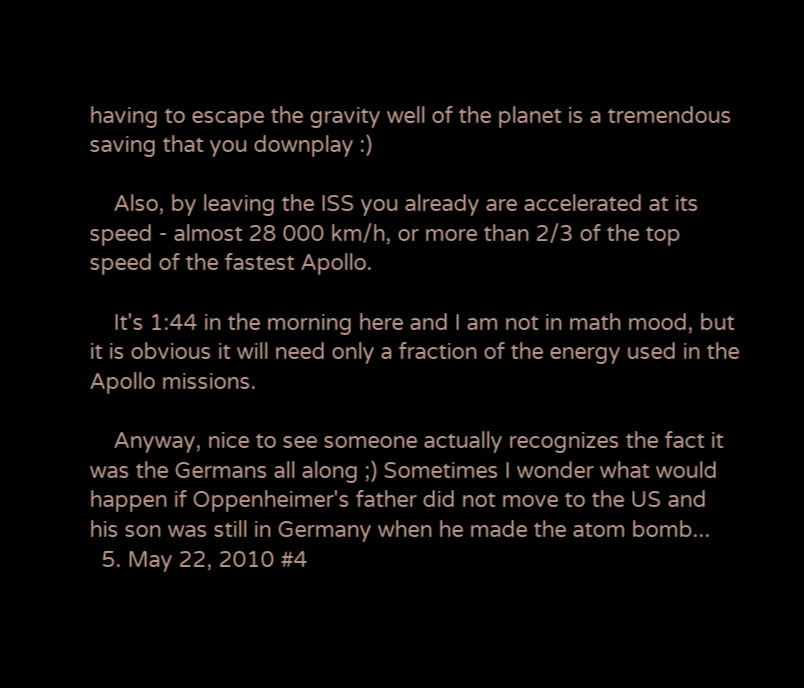having to escape the gravity well of the planet is a tremendous saving that you downplay :)

    Also, by leaving the ISS you already are accelerated at its speed - almost 28 000 km/h, or more than 2/3 of the top speed of the fastest Apollo.

    It's 1:44 in the morning here and I am not in math mood, but it is obvious it will need only a fraction of the energy used in the Apollo missions.

    Anyway, nice to see someone actually recognizes the fact it was the Germans all along ;) Sometimes I wonder what would happen if Oppenheimer's father did not move to the US and his son was still in Germany when he made the atom bomb...
  5. May 22, 2010 #4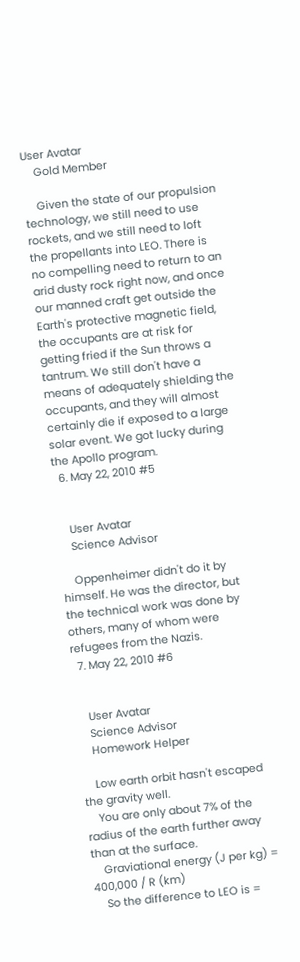User Avatar
    Gold Member

    Given the state of our propulsion technology, we still need to use rockets, and we still need to loft the propellants into LEO. There is no compelling need to return to an arid dusty rock right now, and once our manned craft get outside the Earth's protective magnetic field, the occupants are at risk for getting fried if the Sun throws a tantrum. We still don't have a means of adequately shielding the occupants, and they will almost certainly die if exposed to a large solar event. We got lucky during the Apollo program.
  6. May 22, 2010 #5


    User Avatar
    Science Advisor

    Oppenheimer didn't do it by himself. He was the director, but the technical work was done by others, many of whom were refugees from the Nazis.
  7. May 22, 2010 #6


    User Avatar
    Science Advisor
    Homework Helper

    Low earth orbit hasn't escaped the gravity well.
    You are only about 7% of the radius of the earth further away than at the surface.
    Graviational energy (J per kg) = 400,000 / R (km)
    So the difference to LEO is =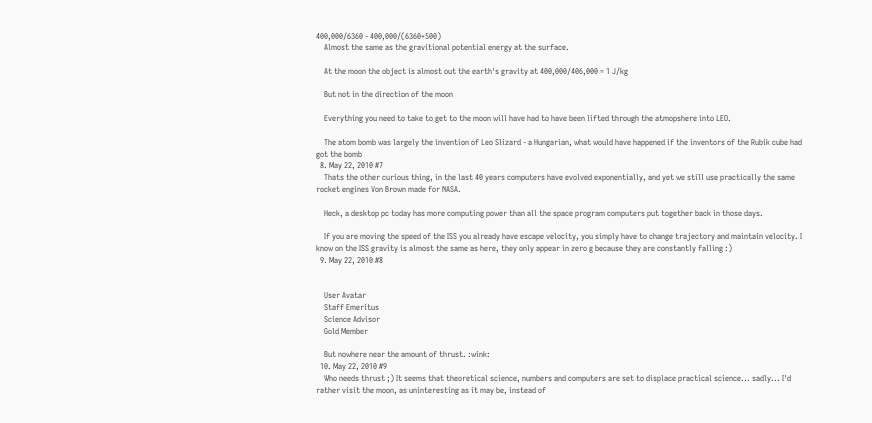400,000/6360 - 400,000/(6360+500)
    Almost the same as the gravitional potential energy at the surface.

    At the moon the object is almost out the earth's gravity at 400,000/406,000 = 1 J/kg

    But not in the direction of the moon

    Everything you need to take to get to the moon will have had to have been lifted through the atmopshere into LEO.

    The atom bomb was largely the invention of Leo Slizard - a Hungarian, what would have happened if the inventors of the Rubik cube had got the bomb
  8. May 22, 2010 #7
    Thats the other curious thing, in the last 40 years computers have evolved exponentially, and yet we still use practically the same rocket engines Von Brown made for NASA.

    Heck, a desktop pc today has more computing power than all the space program computers put together back in those days.

    If you are moving the speed of the ISS you already have escape velocity, you simply have to change trajectory and maintain velocity. I know on the ISS gravity is almost the same as here, they only appear in zero g because they are constantly falling :)
  9. May 22, 2010 #8


    User Avatar
    Staff Emeritus
    Science Advisor
    Gold Member

    But nowhere near the amount of thrust. :wink:
  10. May 22, 2010 #9
    Who needs thrust ;) It seems that theoretical science, numbers and computers are set to displace practical science... sadly... I'd rather visit the moon, as uninteresting as it may be, instead of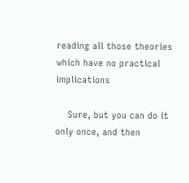reading all those theories which have no practical implications

    Sure, but you can do it only once, and then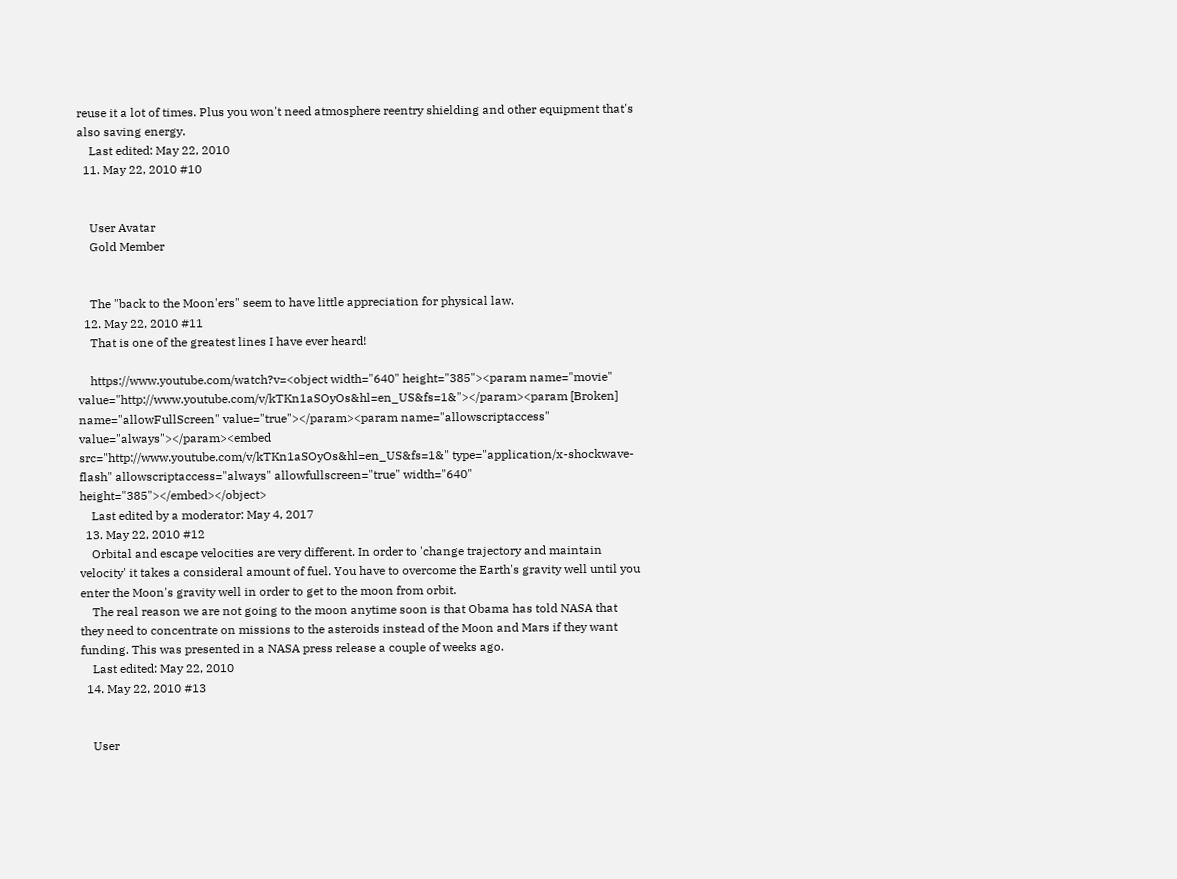reuse it a lot of times. Plus you won't need atmosphere reentry shielding and other equipment that's also saving energy.
    Last edited: May 22, 2010
  11. May 22, 2010 #10


    User Avatar
    Gold Member


    The "back to the Moon'ers" seem to have little appreciation for physical law.
  12. May 22, 2010 #11
    That is one of the greatest lines I have ever heard!

    https://www.youtube.com/watch?v=<object width="640" height="385"><param name="movie" value="http://www.youtube.com/v/kTKn1aSOyOs&hl=en_US&fs=1&"></param><param [Broken] name="allowFullScreen" value="true"></param><param name="allowscriptaccess" value="always"></param><embed src="http://www.youtube.com/v/kTKn1aSOyOs&hl=en_US&fs=1&" type="application/x-shockwave-flash" allowscriptaccess="always" allowfullscreen="true" width="640" height="385"></embed></object>
    Last edited by a moderator: May 4, 2017
  13. May 22, 2010 #12
    Orbital and escape velocities are very different. In order to 'change trajectory and maintain velocity' it takes a consideral amount of fuel. You have to overcome the Earth's gravity well until you enter the Moon's gravity well in order to get to the moon from orbit.
    The real reason we are not going to the moon anytime soon is that Obama has told NASA that they need to concentrate on missions to the asteroids instead of the Moon and Mars if they want funding. This was presented in a NASA press release a couple of weeks ago.
    Last edited: May 22, 2010
  14. May 22, 2010 #13


    User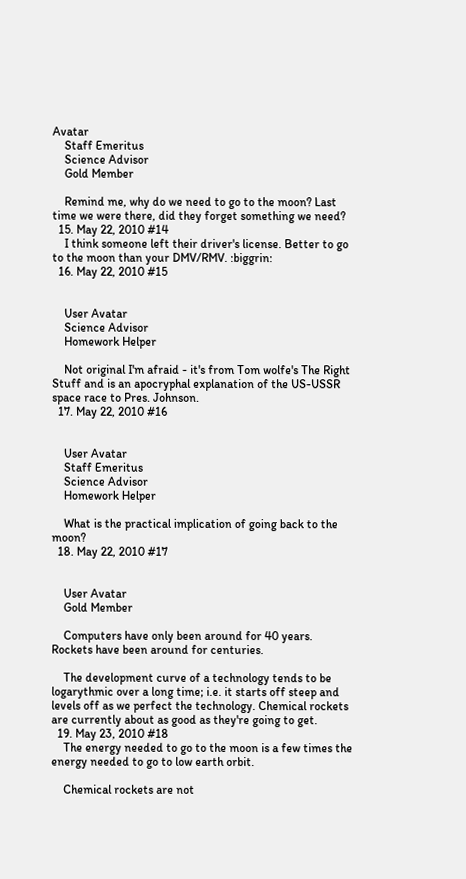Avatar
    Staff Emeritus
    Science Advisor
    Gold Member

    Remind me, why do we need to go to the moon? Last time we were there, did they forget something we need?
  15. May 22, 2010 #14
    I think someone left their driver's license. Better to go to the moon than your DMV/RMV. :biggrin:
  16. May 22, 2010 #15


    User Avatar
    Science Advisor
    Homework Helper

    Not original I'm afraid - it's from Tom wolfe's The Right Stuff and is an apocryphal explanation of the US-USSR space race to Pres. Johnson.
  17. May 22, 2010 #16


    User Avatar
    Staff Emeritus
    Science Advisor
    Homework Helper

    What is the practical implication of going back to the moon?
  18. May 22, 2010 #17


    User Avatar
    Gold Member

    Computers have only been around for 40 years. Rockets have been around for centuries.

    The development curve of a technology tends to be logarythmic over a long time; i.e. it starts off steep and levels off as we perfect the technology. Chemical rockets are currently about as good as they're going to get.
  19. May 23, 2010 #18
    The energy needed to go to the moon is a few times the energy needed to go to low earth orbit.

    Chemical rockets are not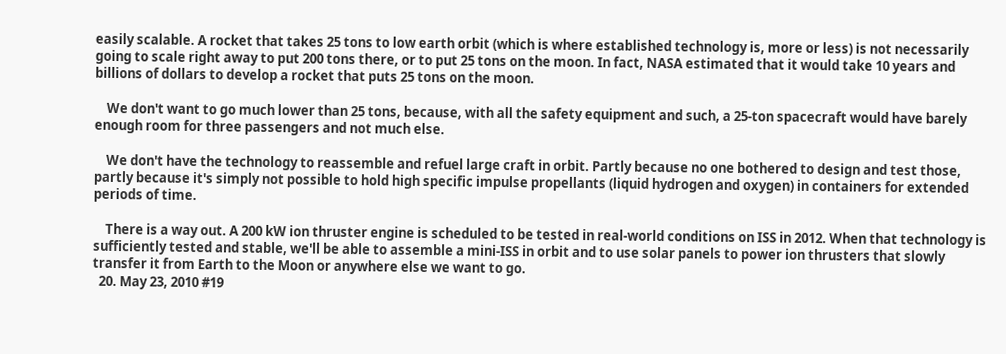easily scalable. A rocket that takes 25 tons to low earth orbit (which is where established technology is, more or less) is not necessarily going to scale right away to put 200 tons there, or to put 25 tons on the moon. In fact, NASA estimated that it would take 10 years and billions of dollars to develop a rocket that puts 25 tons on the moon.

    We don't want to go much lower than 25 tons, because, with all the safety equipment and such, a 25-ton spacecraft would have barely enough room for three passengers and not much else.

    We don't have the technology to reassemble and refuel large craft in orbit. Partly because no one bothered to design and test those, partly because it's simply not possible to hold high specific impulse propellants (liquid hydrogen and oxygen) in containers for extended periods of time.

    There is a way out. A 200 kW ion thruster engine is scheduled to be tested in real-world conditions on ISS in 2012. When that technology is sufficiently tested and stable, we'll be able to assemble a mini-ISS in orbit and to use solar panels to power ion thrusters that slowly transfer it from Earth to the Moon or anywhere else we want to go.
  20. May 23, 2010 #19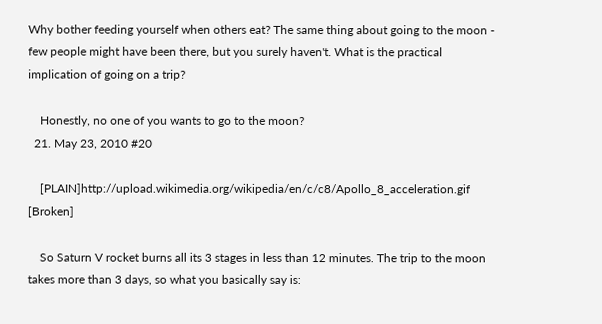Why bother feeding yourself when others eat? The same thing about going to the moon - few people might have been there, but you surely haven't. What is the practical implication of going on a trip?

    Honestly, no one of you wants to go to the moon?
  21. May 23, 2010 #20

    [PLAIN]http://upload.wikimedia.org/wikipedia/en/c/c8/Apollo_8_acceleration.gif [Broken]

    So Saturn V rocket burns all its 3 stages in less than 12 minutes. The trip to the moon takes more than 3 days, so what you basically say is: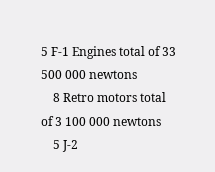5 F-1 Engines total of 33 500 000 newtons
    8 Retro motors total of 3 100 000 newtons
    5 J-2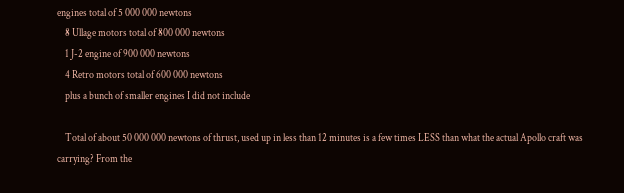engines total of 5 000 000 newtons
    8 Ullage motors total of 800 000 newtons
    1 J-2 engine of 900 000 newtons
    4 Retro motors total of 600 000 newtons
    plus a bunch of smaller engines I did not include

    Total of about 50 000 000 newtons of thrust, used up in less than 12 minutes is a few times LESS than what the actual Apollo craft was carrying? From the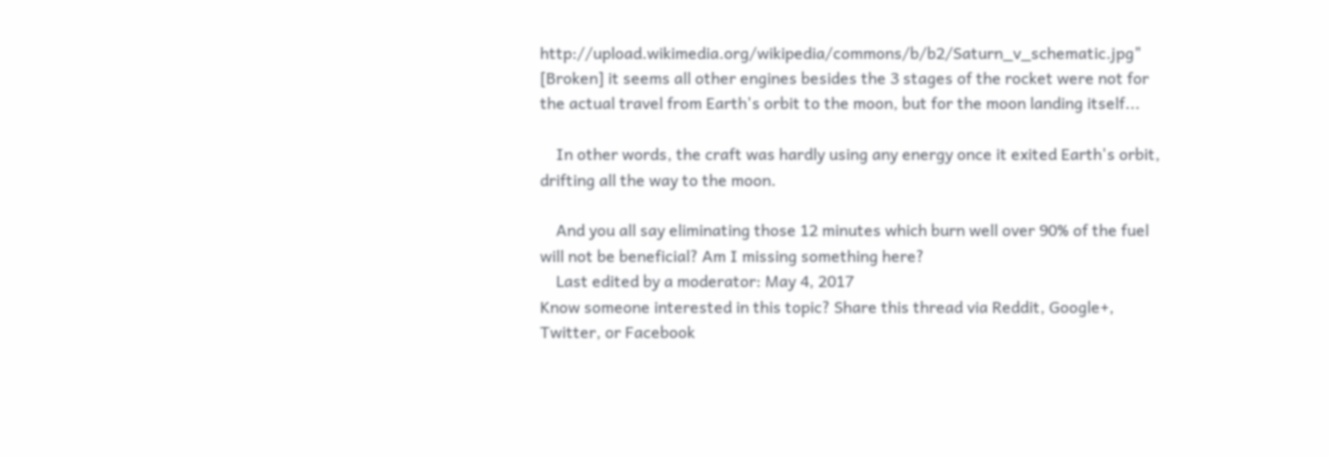http://upload.wikimedia.org/wikipedia/commons/b/b2/Saturn_v_schematic.jpg" [Broken] it seems all other engines besides the 3 stages of the rocket were not for the actual travel from Earth's orbit to the moon, but for the moon landing itself...

    In other words, the craft was hardly using any energy once it exited Earth's orbit, drifting all the way to the moon.

    And you all say eliminating those 12 minutes which burn well over 90% of the fuel will not be beneficial? Am I missing something here?
    Last edited by a moderator: May 4, 2017
Know someone interested in this topic? Share this thread via Reddit, Google+, Twitter, or Facebook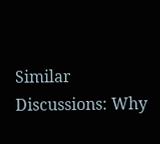Similar Discussions: Why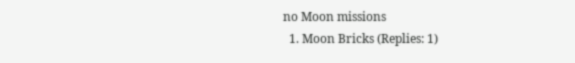no Moon missions
  1. Moon Bricks (Replies: 1)